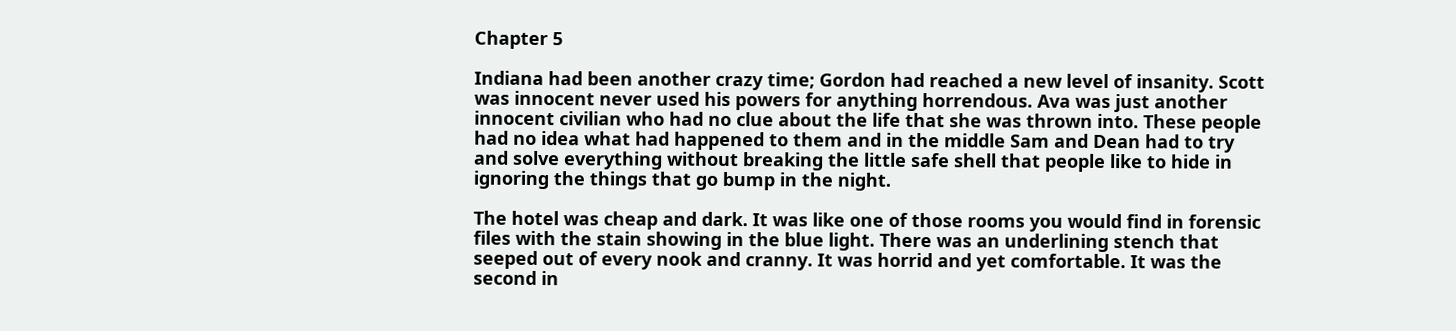Chapter 5

Indiana had been another crazy time; Gordon had reached a new level of insanity. Scott was innocent never used his powers for anything horrendous. Ava was just another innocent civilian who had no clue about the life that she was thrown into. These people had no idea what had happened to them and in the middle Sam and Dean had to try and solve everything without breaking the little safe shell that people like to hide in ignoring the things that go bump in the night.

The hotel was cheap and dark. It was like one of those rooms you would find in forensic files with the stain showing in the blue light. There was an underlining stench that seeped out of every nook and cranny. It was horrid and yet comfortable. It was the second in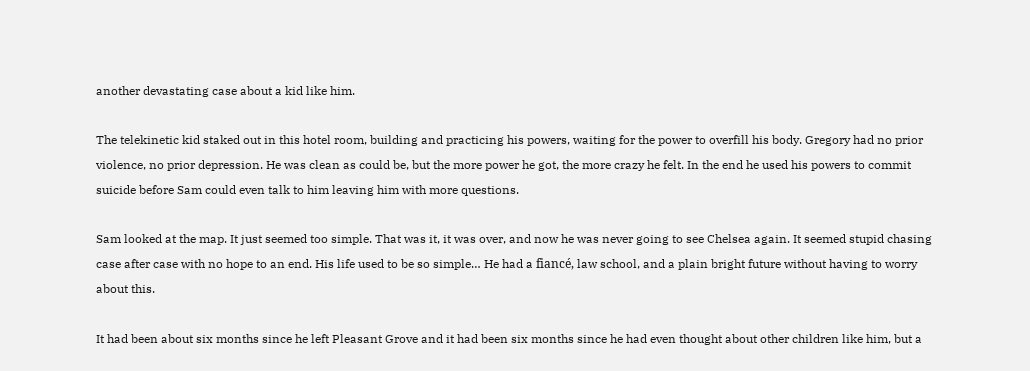another devastating case about a kid like him.

The telekinetic kid staked out in this hotel room, building and practicing his powers, waiting for the power to overfill his body. Gregory had no prior violence, no prior depression. He was clean as could be, but the more power he got, the more crazy he felt. In the end he used his powers to commit suicide before Sam could even talk to him leaving him with more questions.

Sam looked at the map. It just seemed too simple. That was it, it was over, and now he was never going to see Chelsea again. It seemed stupid chasing case after case with no hope to an end. His life used to be so simple… He had a fiancé, law school, and a plain bright future without having to worry about this.

It had been about six months since he left Pleasant Grove and it had been six months since he had even thought about other children like him, but a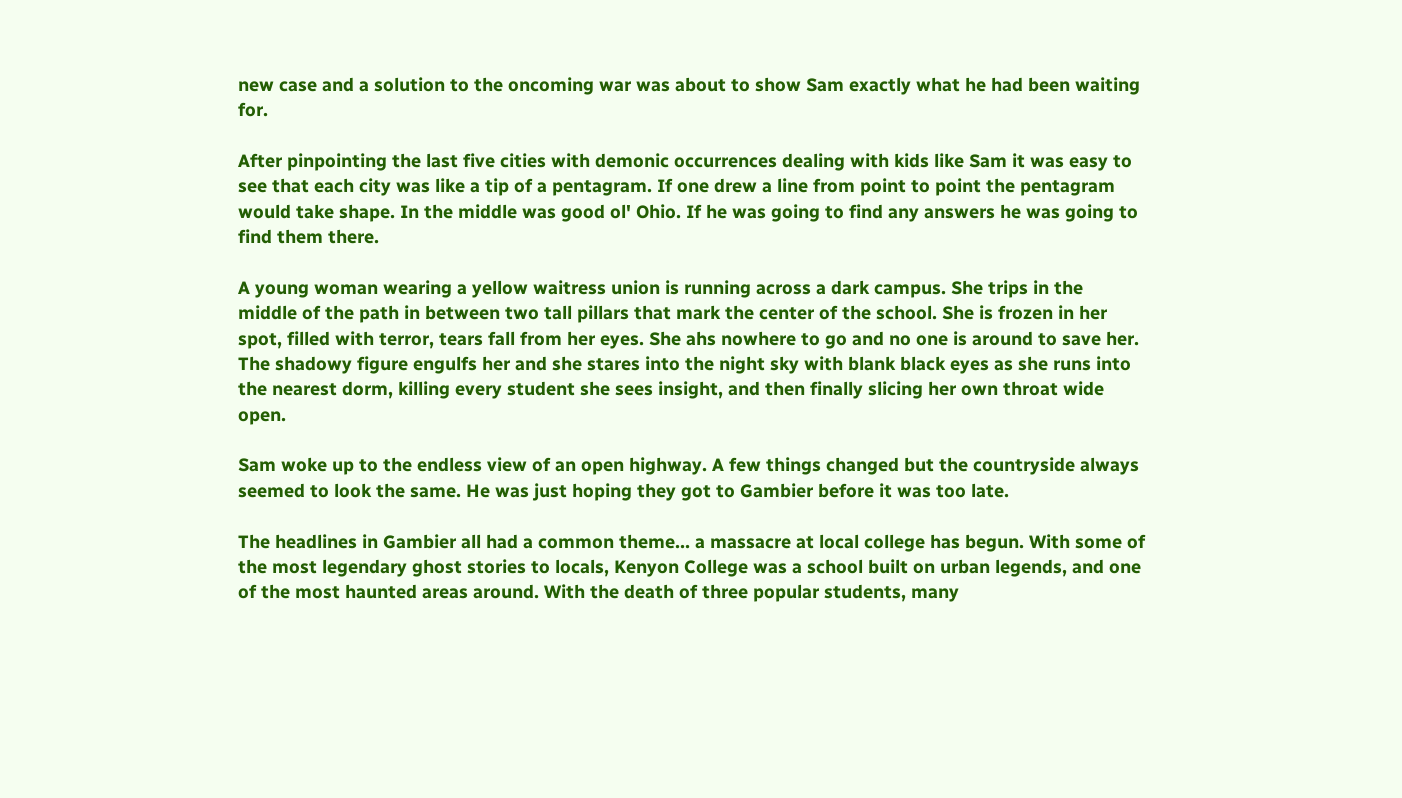new case and a solution to the oncoming war was about to show Sam exactly what he had been waiting for.

After pinpointing the last five cities with demonic occurrences dealing with kids like Sam it was easy to see that each city was like a tip of a pentagram. If one drew a line from point to point the pentagram would take shape. In the middle was good ol' Ohio. If he was going to find any answers he was going to find them there.

A young woman wearing a yellow waitress union is running across a dark campus. She trips in the middle of the path in between two tall pillars that mark the center of the school. She is frozen in her spot, filled with terror, tears fall from her eyes. She ahs nowhere to go and no one is around to save her. The shadowy figure engulfs her and she stares into the night sky with blank black eyes as she runs into the nearest dorm, killing every student she sees insight, and then finally slicing her own throat wide open.

Sam woke up to the endless view of an open highway. A few things changed but the countryside always seemed to look the same. He was just hoping they got to Gambier before it was too late.

The headlines in Gambier all had a common theme… a massacre at local college has begun. With some of the most legendary ghost stories to locals, Kenyon College was a school built on urban legends, and one of the most haunted areas around. With the death of three popular students, many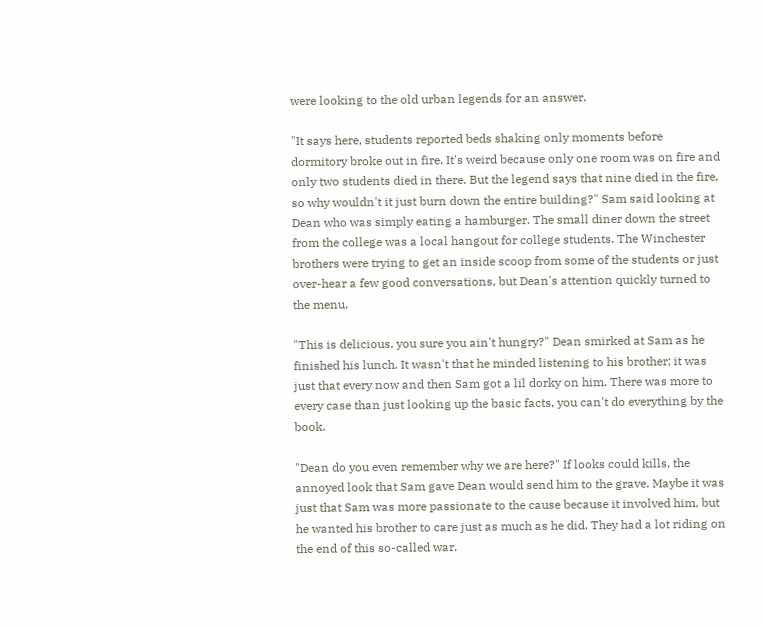were looking to the old urban legends for an answer.

"It says here, students reported beds shaking only moments before dormitory broke out in fire. It's weird because only one room was on fire and only two students died in there. But the legend says that nine died in the fire, so why wouldn't it just burn down the entire building?" Sam said looking at Dean who was simply eating a hamburger. The small diner down the street from the college was a local hangout for college students. The Winchester brothers were trying to get an inside scoop from some of the students or just over-hear a few good conversations, but Dean's attention quickly turned to the menu.

"This is delicious, you sure you ain't hungry?" Dean smirked at Sam as he finished his lunch. It wasn't that he minded listening to his brother; it was just that every now and then Sam got a lil dorky on him. There was more to every case than just looking up the basic facts, you can't do everything by the book.

"Dean do you even remember why we are here?" If looks could kills, the annoyed look that Sam gave Dean would send him to the grave. Maybe it was just that Sam was more passionate to the cause because it involved him, but he wanted his brother to care just as much as he did. They had a lot riding on the end of this so-called war.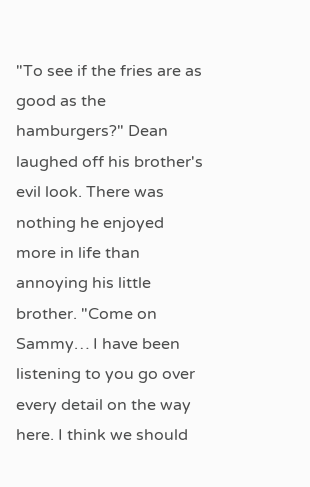"To see if the fries are as good as the hamburgers?" Dean laughed off his brother's evil look. There was nothing he enjoyed more in life than annoying his little brother. "Come on Sammy… I have been listening to you go over every detail on the way here. I think we should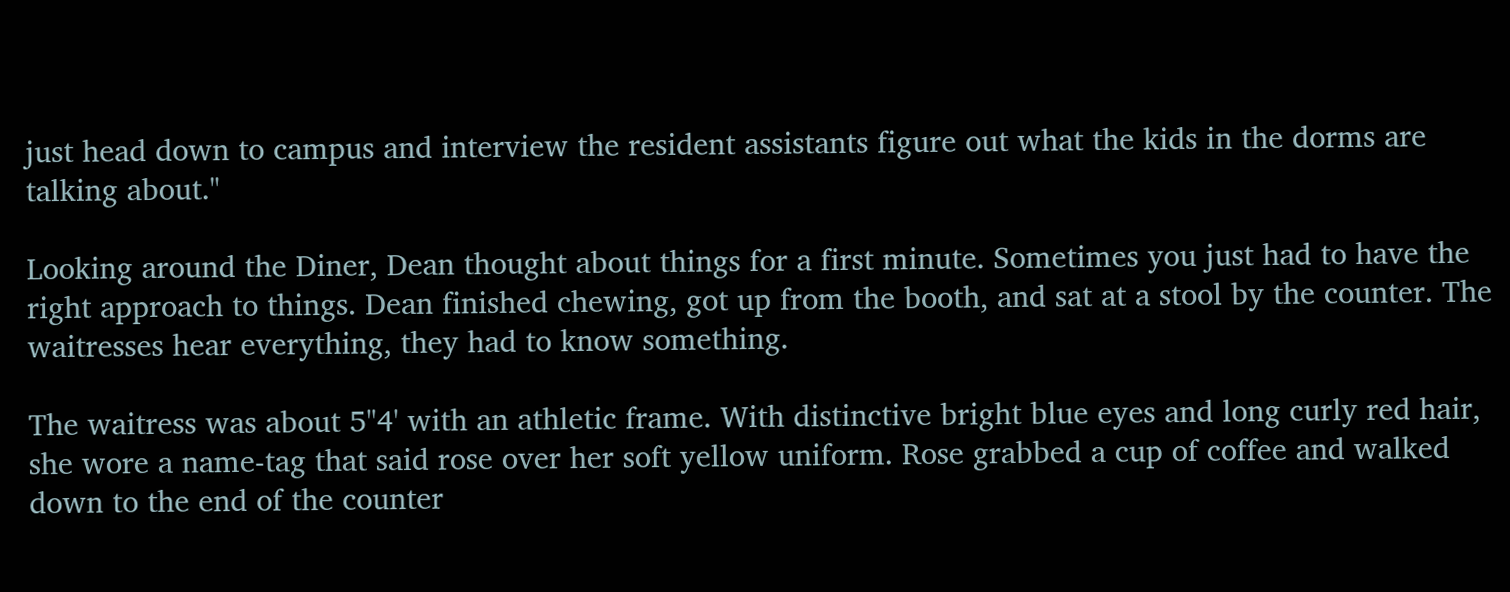just head down to campus and interview the resident assistants figure out what the kids in the dorms are talking about."

Looking around the Diner, Dean thought about things for a first minute. Sometimes you just had to have the right approach to things. Dean finished chewing, got up from the booth, and sat at a stool by the counter. The waitresses hear everything, they had to know something.

The waitress was about 5"4' with an athletic frame. With distinctive bright blue eyes and long curly red hair, she wore a name-tag that said rose over her soft yellow uniform. Rose grabbed a cup of coffee and walked down to the end of the counter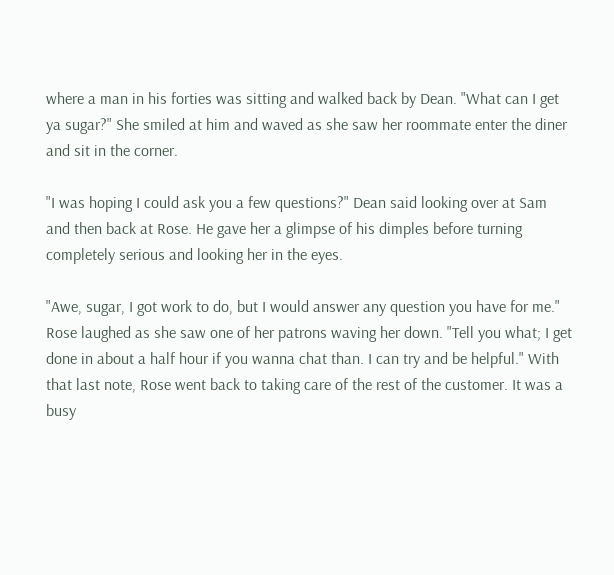where a man in his forties was sitting and walked back by Dean. "What can I get ya sugar?" She smiled at him and waved as she saw her roommate enter the diner and sit in the corner.

"I was hoping I could ask you a few questions?" Dean said looking over at Sam and then back at Rose. He gave her a glimpse of his dimples before turning completely serious and looking her in the eyes.

"Awe, sugar, I got work to do, but I would answer any question you have for me." Rose laughed as she saw one of her patrons waving her down. "Tell you what; I get done in about a half hour if you wanna chat than. I can try and be helpful." With that last note, Rose went back to taking care of the rest of the customer. It was a busy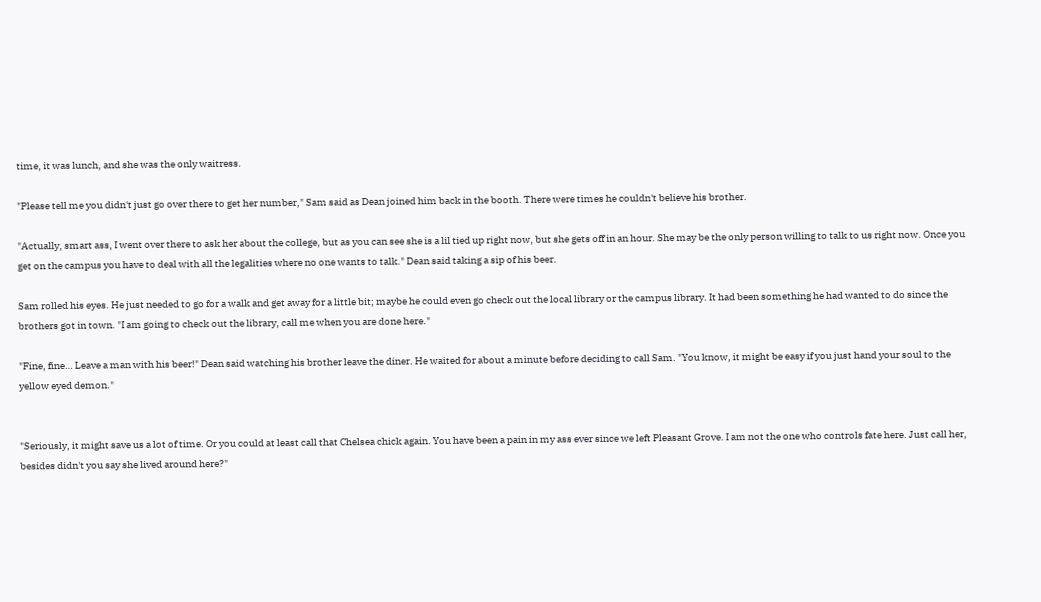time, it was lunch, and she was the only waitress.

"Please tell me you didn't just go over there to get her number," Sam said as Dean joined him back in the booth. There were times he couldn't believe his brother.

"Actually, smart ass, I went over there to ask her about the college, but as you can see she is a lil tied up right now, but she gets off in an hour. She may be the only person willing to talk to us right now. Once you get on the campus you have to deal with all the legalities where no one wants to talk." Dean said taking a sip of his beer.

Sam rolled his eyes. He just needed to go for a walk and get away for a little bit; maybe he could even go check out the local library or the campus library. It had been something he had wanted to do since the brothers got in town. "I am going to check out the library, call me when you are done here."

"Fine, fine… Leave a man with his beer!" Dean said watching his brother leave the diner. He waited for about a minute before deciding to call Sam. "You know, it might be easy if you just hand your soul to the yellow eyed demon."


"Seriously, it might save us a lot of time. Or you could at least call that Chelsea chick again. You have been a pain in my ass ever since we left Pleasant Grove. I am not the one who controls fate here. Just call her, besides didn't you say she lived around here?"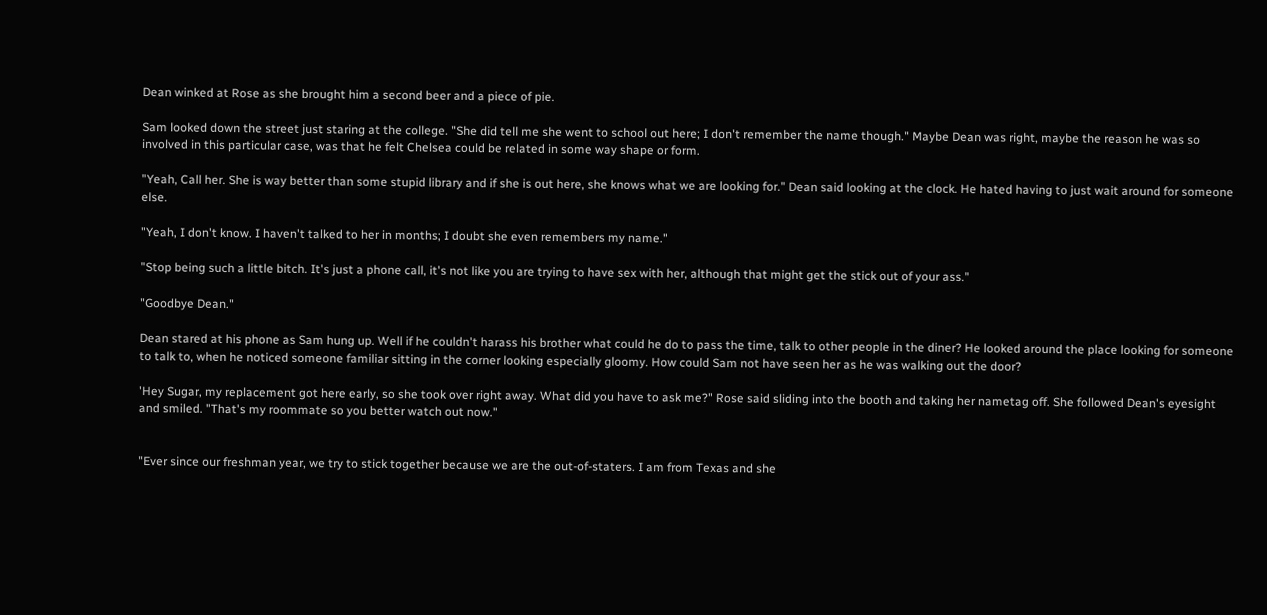Dean winked at Rose as she brought him a second beer and a piece of pie.

Sam looked down the street just staring at the college. "She did tell me she went to school out here; I don't remember the name though." Maybe Dean was right, maybe the reason he was so involved in this particular case, was that he felt Chelsea could be related in some way shape or form.

"Yeah, Call her. She is way better than some stupid library and if she is out here, she knows what we are looking for." Dean said looking at the clock. He hated having to just wait around for someone else.

"Yeah, I don't know. I haven't talked to her in months; I doubt she even remembers my name."

"Stop being such a little bitch. It's just a phone call, it's not like you are trying to have sex with her, although that might get the stick out of your ass."

"Goodbye Dean."

Dean stared at his phone as Sam hung up. Well if he couldn't harass his brother what could he do to pass the time, talk to other people in the diner? He looked around the place looking for someone to talk to, when he noticed someone familiar sitting in the corner looking especially gloomy. How could Sam not have seen her as he was walking out the door?

'Hey Sugar, my replacement got here early, so she took over right away. What did you have to ask me?" Rose said sliding into the booth and taking her nametag off. She followed Dean's eyesight and smiled. "That's my roommate so you better watch out now."


"Ever since our freshman year, we try to stick together because we are the out-of-staters. I am from Texas and she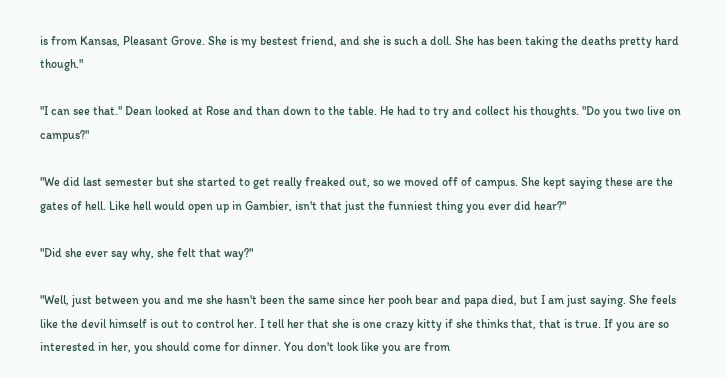is from Kansas, Pleasant Grove. She is my bestest friend, and she is such a doll. She has been taking the deaths pretty hard though."

"I can see that." Dean looked at Rose and than down to the table. He had to try and collect his thoughts. "Do you two live on campus?"

"We did last semester but she started to get really freaked out, so we moved off of campus. She kept saying these are the gates of hell. Like hell would open up in Gambier, isn't that just the funniest thing you ever did hear?"

"Did she ever say why, she felt that way?"

"Well, just between you and me she hasn't been the same since her pooh bear and papa died, but I am just saying. She feels like the devil himself is out to control her. I tell her that she is one crazy kitty if she thinks that, that is true. If you are so interested in her, you should come for dinner. You don't look like you are from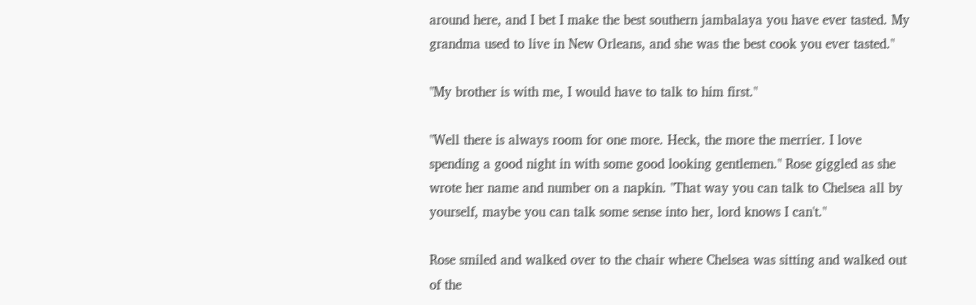around here, and I bet I make the best southern jambalaya you have ever tasted. My grandma used to live in New Orleans, and she was the best cook you ever tasted."

"My brother is with me, I would have to talk to him first."

"Well there is always room for one more. Heck, the more the merrier. I love spending a good night in with some good looking gentlemen." Rose giggled as she wrote her name and number on a napkin. "That way you can talk to Chelsea all by yourself, maybe you can talk some sense into her, lord knows I can't."

Rose smiled and walked over to the chair where Chelsea was sitting and walked out of the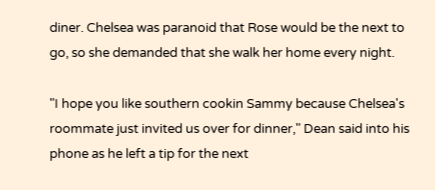diner. Chelsea was paranoid that Rose would be the next to go, so she demanded that she walk her home every night.

"I hope you like southern cookin Sammy because Chelsea's roommate just invited us over for dinner," Dean said into his phone as he left a tip for the next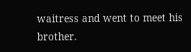waitress and went to meet his brother.